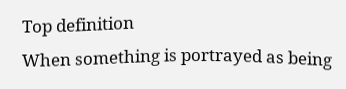Top definition
When something is portrayed as being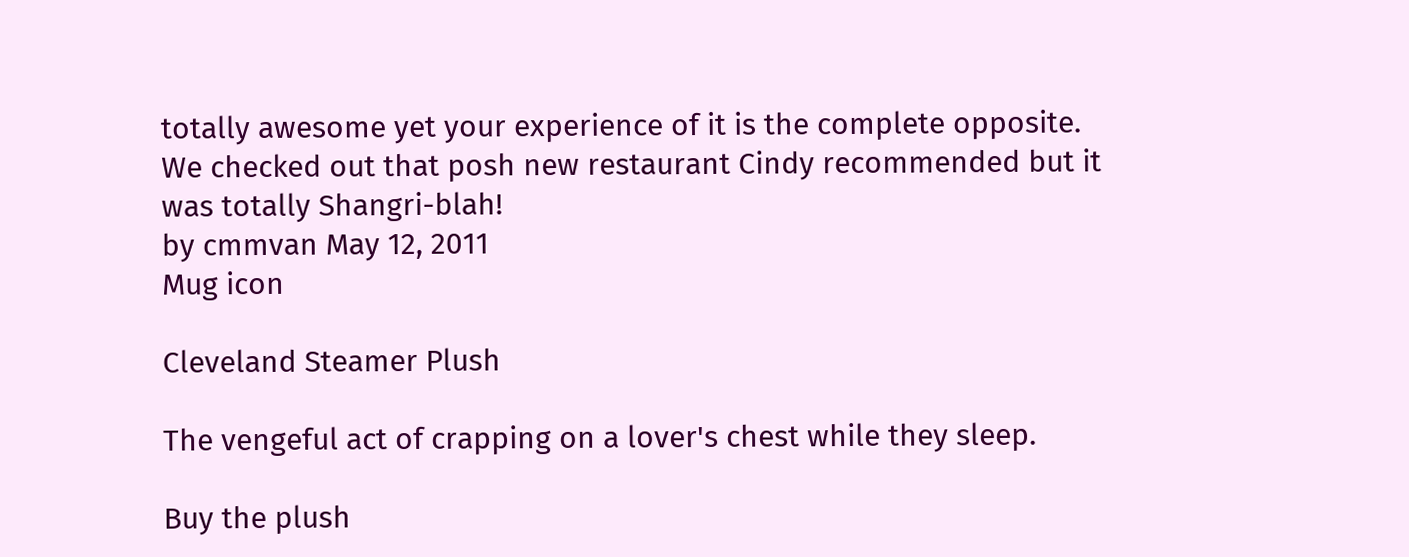totally awesome yet your experience of it is the complete opposite.
We checked out that posh new restaurant Cindy recommended but it was totally Shangri-blah!
by cmmvan May 12, 2011
Mug icon

Cleveland Steamer Plush

The vengeful act of crapping on a lover's chest while they sleep.

Buy the plush